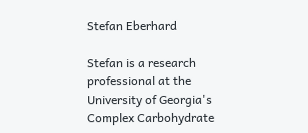Stefan Eberhard

Stefan is a research professional at the University of Georgia's Complex Carbohydrate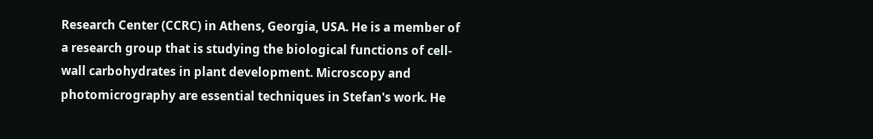Research Center (CCRC) in Athens, Georgia, USA. He is a member of a research group that is studying the biological functions of cell-wall carbohydrates in plant development. Microscopy and photomicrography are essential techniques in Stefan's work. He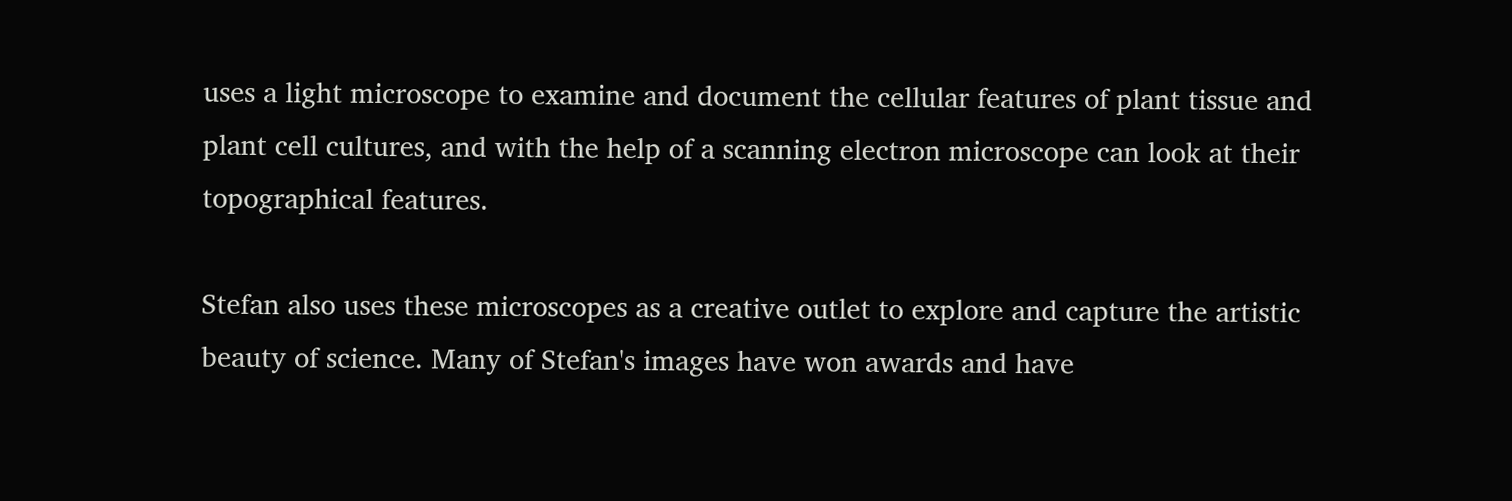uses a light microscope to examine and document the cellular features of plant tissue and plant cell cultures, and with the help of a scanning electron microscope can look at their topographical features.

Stefan also uses these microscopes as a creative outlet to explore and capture the artistic beauty of science. Many of Stefan's images have won awards and have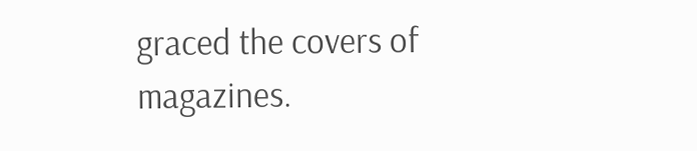graced the covers of magazines.